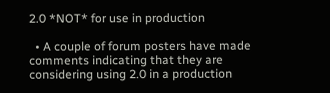2.0 *NOT* for use in production

  • A couple of forum posters have made comments indicating that they are considering using 2.0 in a production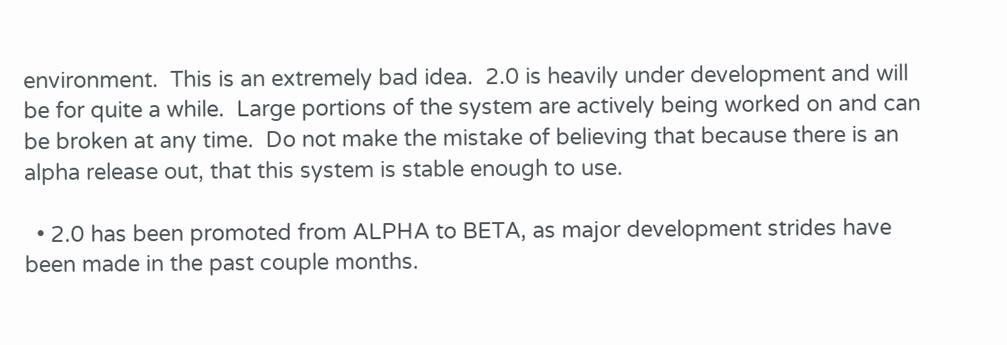environment.  This is an extremely bad idea.  2.0 is heavily under development and will be for quite a while.  Large portions of the system are actively being worked on and can be broken at any time.  Do not make the mistake of believing that because there is an alpha release out, that this system is stable enough to use.

  • 2.0 has been promoted from ALPHA to BETA, as major development strides have been made in the past couple months.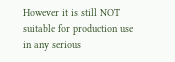However it is still NOT suitable for production use in any serious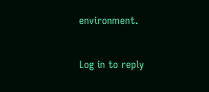environment.

Log in to reply